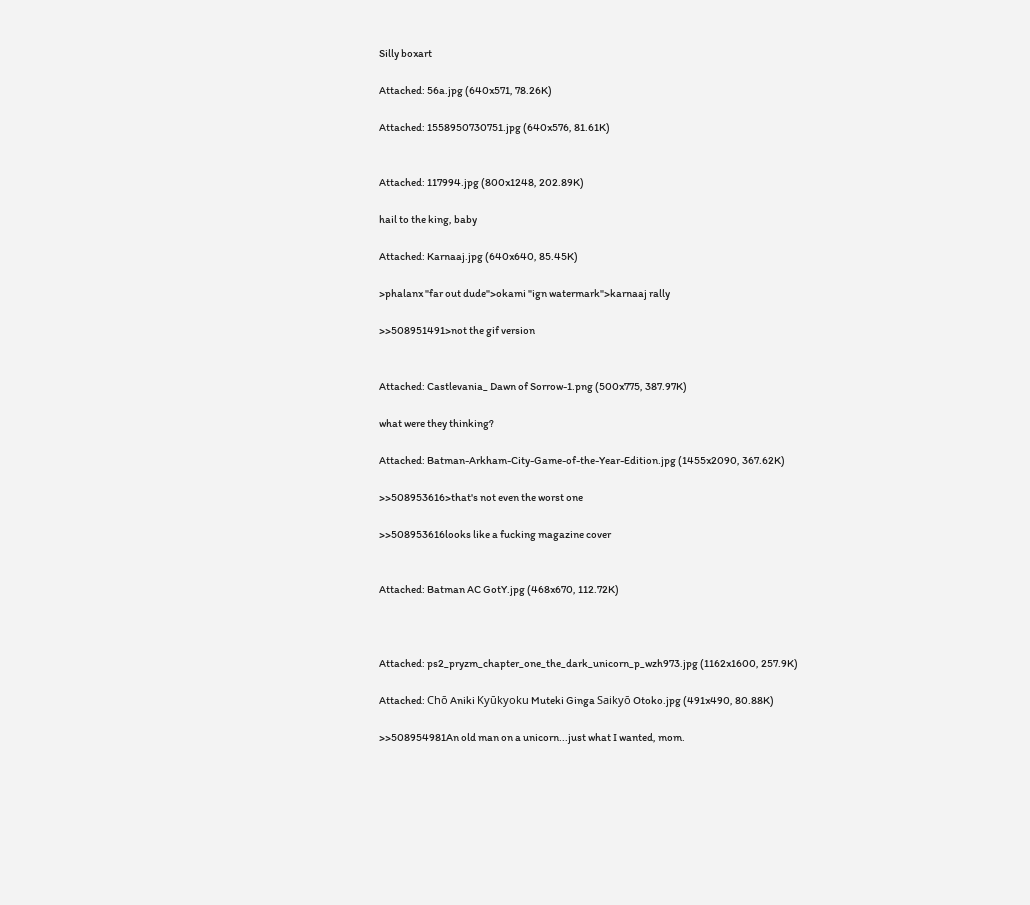Silly boxart

Attached: 56a.jpg (640x571, 78.26K)

Attached: 1558950730751.jpg (640x576, 81.61K)


Attached: 117994.jpg (800x1248, 202.89K)

hail to the king, baby

Attached: Karnaaj.jpg (640x640, 85.45K)

>phalanx "far out dude">okami "ign watermark">karnaaj rally

>>508951491>not the gif version


Attached: Castlevania_ Dawn of Sorrow-1.png (500x775, 387.97K)

what were they thinking?

Attached: Batman-Arkham-City-Game-of-the-Year-Edition.jpg (1455x2090, 367.62K)

>>508953616>that's not even the worst one

>>508953616looks like a fucking magazine cover


Attached: Batman AC GotY.jpg (468x670, 112.72K)



Attached: ps2_pryzm_chapter_one_the_dark_unicorn_p_wzh973.jpg (1162x1600, 257.9K)

Attached: Chō Aniki Kyūkyoku Muteki Ginga Saikyō Otoko.jpg (491x490, 80.88K)

>>508954981An old man on a unicorn...just what I wanted, mom.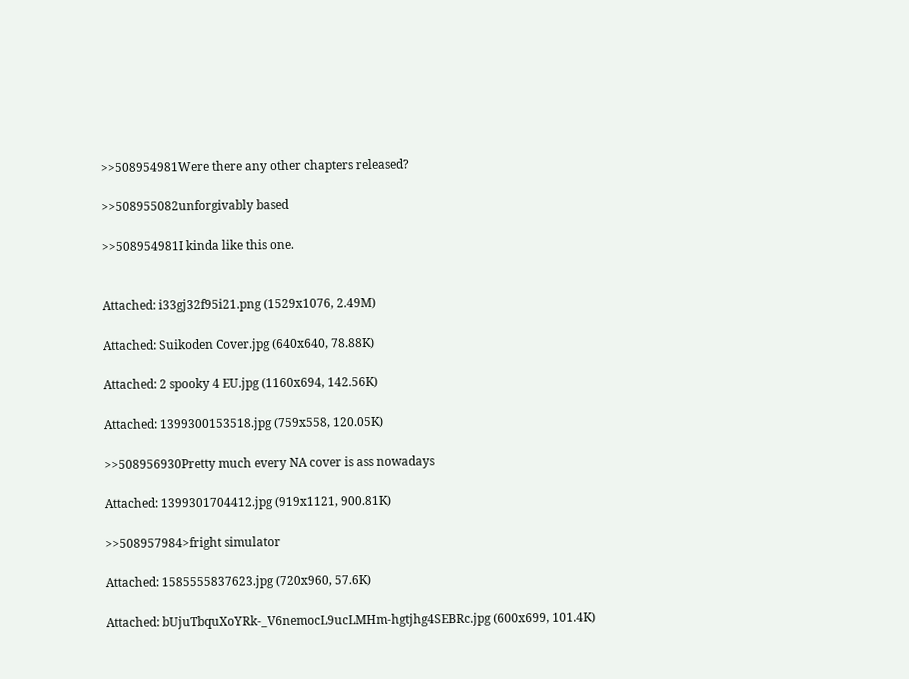>>508954981Were there any other chapters released?

>>508955082unforgivably based

>>508954981I kinda like this one.


Attached: i33gj32f95i21.png (1529x1076, 2.49M)

Attached: Suikoden Cover.jpg (640x640, 78.88K)

Attached: 2 spooky 4 EU.jpg (1160x694, 142.56K)

Attached: 1399300153518.jpg (759x558, 120.05K)

>>508956930Pretty much every NA cover is ass nowadays

Attached: 1399301704412.jpg (919x1121, 900.81K)

>>508957984>fright simulator

Attached: 1585555837623.jpg (720x960, 57.6K)

Attached: bUjuTbquXoYRk-_V6nemocL9ucLMHm-hgtjhg4SEBRc.jpg (600x699, 101.4K)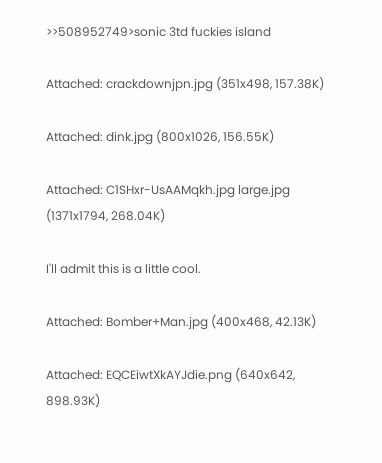>>508952749>sonic 3td fuckies island

Attached: crackdownjpn.jpg (351x498, 157.38K)

Attached: dink.jpg (800x1026, 156.55K)

Attached: C1SHxr-UsAAMqkh.jpg large.jpg (1371x1794, 268.04K)

I'll admit this is a little cool.

Attached: Bomber+Man.jpg (400x468, 42.13K)

Attached: EQCEiwtXkAYJdie.png (640x642, 898.93K)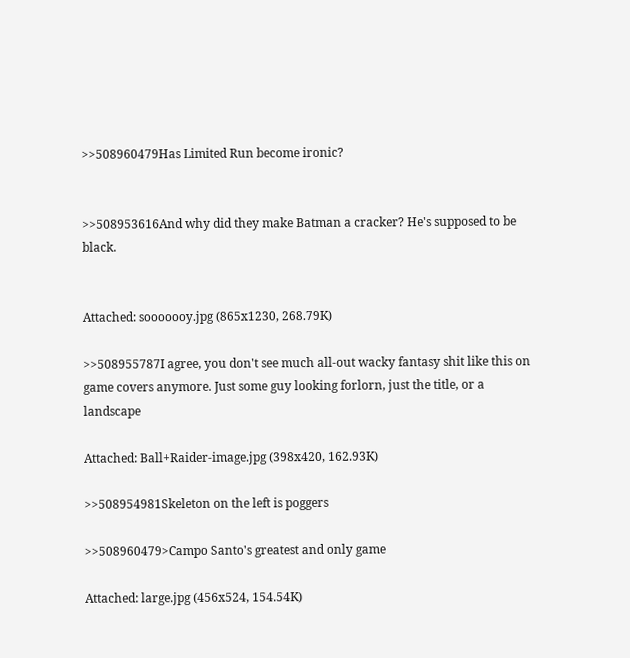>>508960479Has Limited Run become ironic?


>>508953616And why did they make Batman a cracker? He's supposed to be black.


Attached: sooooooy.jpg (865x1230, 268.79K)

>>508955787I agree, you don't see much all-out wacky fantasy shit like this on game covers anymore. Just some guy looking forlorn, just the title, or a landscape

Attached: Ball+Raider-image.jpg (398x420, 162.93K)

>>508954981Skeleton on the left is poggers

>>508960479>Campo Santo's greatest and only game

Attached: large.jpg (456x524, 154.54K)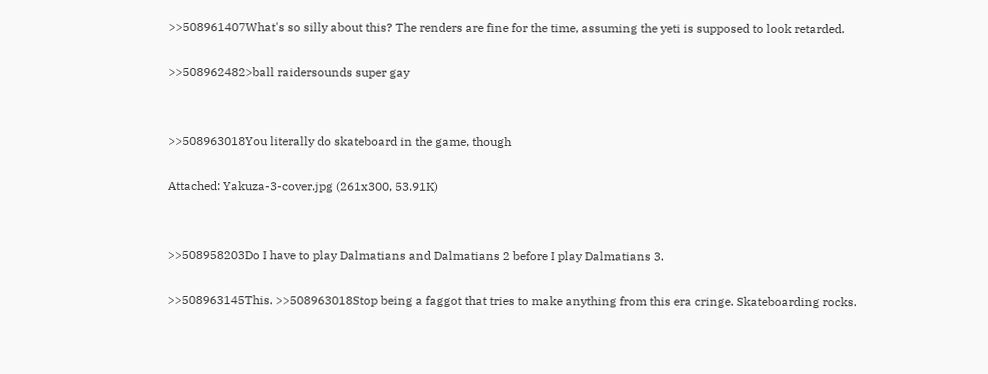>>508961407What's so silly about this? The renders are fine for the time, assuming the yeti is supposed to look retarded.

>>508962482>ball raidersounds super gay


>>508963018You literally do skateboard in the game, though

Attached: Yakuza-3-cover.jpg (261x300, 53.91K)


>>508958203Do I have to play Dalmatians and Dalmatians 2 before I play Dalmatians 3.

>>508963145This. >>508963018Stop being a faggot that tries to make anything from this era cringe. Skateboarding rocks.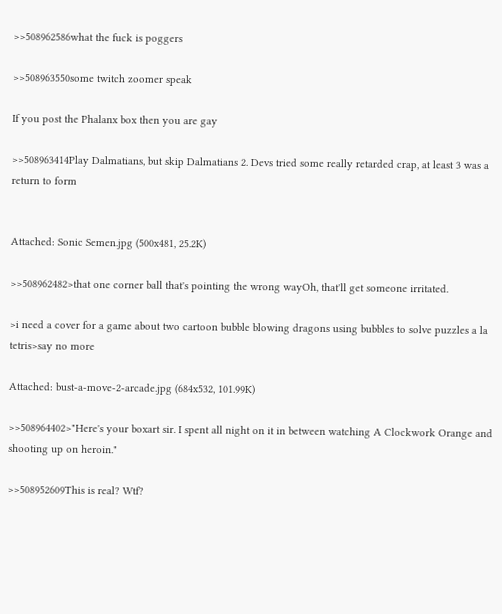>>508962586what the fuck is poggers

>>508963550some twitch zoomer speak

If you post the Phalanx box then you are gay

>>508963414Play Dalmatians, but skip Dalmatians 2. Devs tried some really retarded crap, at least 3 was a return to form


Attached: Sonic Semen.jpg (500x481, 25.2K)

>>508962482>that one corner ball that's pointing the wrong wayOh, that'll get someone irritated.

>i need a cover for a game about two cartoon bubble blowing dragons using bubbles to solve puzzles a la tetris>say no more

Attached: bust-a-move-2-arcade.jpg (684x532, 101.99K)

>>508964402>"Here's your boxart sir. I spent all night on it in between watching A Clockwork Orange and shooting up on heroin."

>>508952609This is real? Wtf?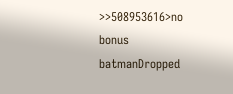>>508953616>no bonus batmanDropped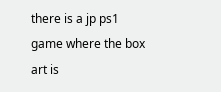there is a jp ps1 game where the box art is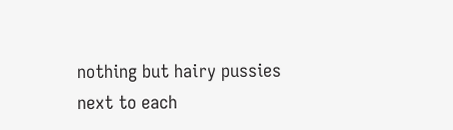nothing but hairy pussies next to each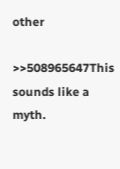other

>>508965647This sounds like a myth.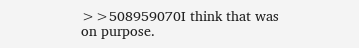>>508959070I think that was on purpose.